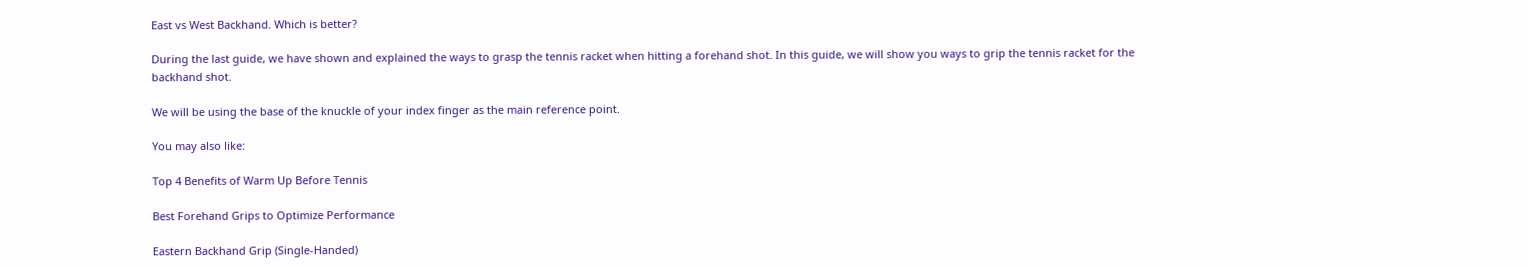East vs West Backhand. Which is better?

During the last guide, we have shown and explained the ways to grasp the tennis racket when hitting a forehand shot. In this guide, we will show you ways to grip the tennis racket for the backhand shot.

We will be using the base of the knuckle of your index finger as the main reference point.

You may also like:

Top 4 Benefits of Warm Up Before Tennis

Best Forehand Grips to Optimize Performance

Eastern Backhand Grip (Single-Handed)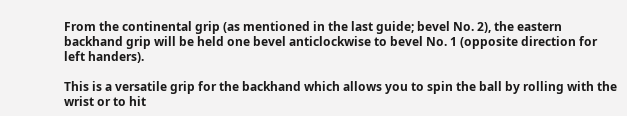From the continental grip (as mentioned in the last guide; bevel No. 2), the eastern backhand grip will be held one bevel anticlockwise to bevel No. 1 (opposite direction for left handers).

This is a versatile grip for the backhand which allows you to spin the ball by rolling with the wrist or to hit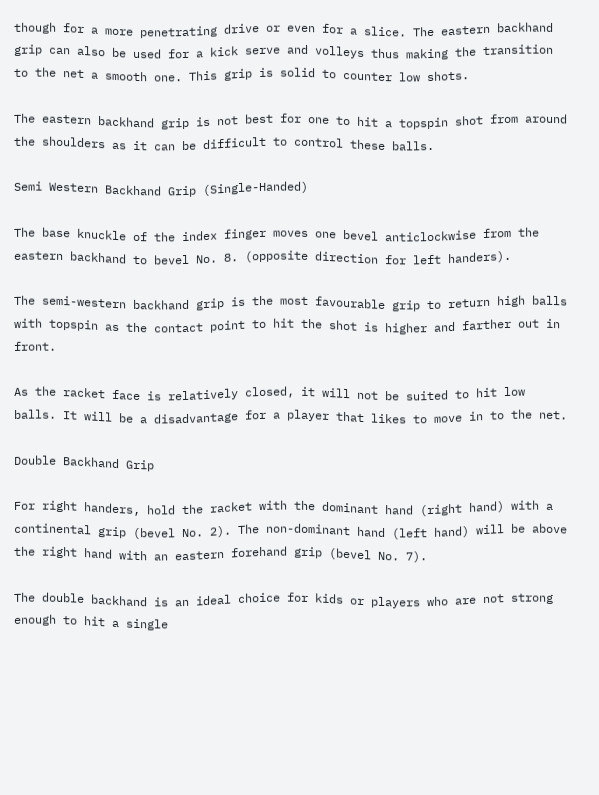though for a more penetrating drive or even for a slice. The eastern backhand grip can also be used for a kick serve and volleys thus making the transition to the net a smooth one. This grip is solid to counter low shots.

The eastern backhand grip is not best for one to hit a topspin shot from around the shoulders as it can be difficult to control these balls.

Semi Western Backhand Grip (Single-Handed)

The base knuckle of the index finger moves one bevel anticlockwise from the eastern backhand to bevel No. 8. (opposite direction for left handers).

The semi-western backhand grip is the most favourable grip to return high balls with topspin as the contact point to hit the shot is higher and farther out in front.

As the racket face is relatively closed, it will not be suited to hit low balls. It will be a disadvantage for a player that likes to move in to the net.

Double Backhand Grip

For right handers, hold the racket with the dominant hand (right hand) with a continental grip (bevel No. 2). The non-dominant hand (left hand) will be above the right hand with an eastern forehand grip (bevel No. 7).

The double backhand is an ideal choice for kids or players who are not strong enough to hit a single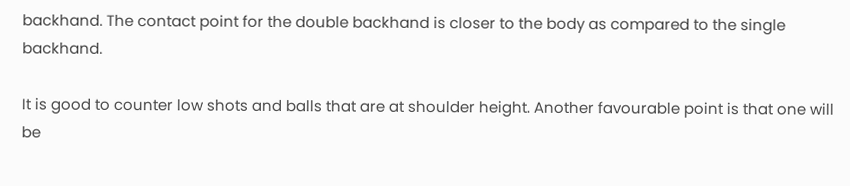backhand. The contact point for the double backhand is closer to the body as compared to the single backhand.

It is good to counter low shots and balls that are at shoulder height. Another favourable point is that one will be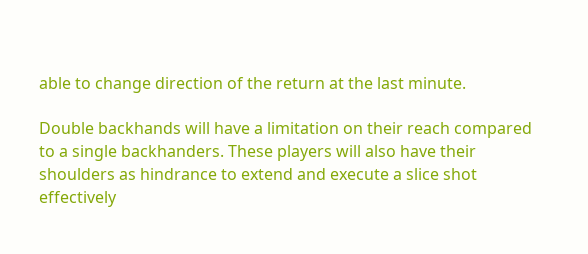able to change direction of the return at the last minute.

Double backhands will have a limitation on their reach compared to a single backhanders. These players will also have their shoulders as hindrance to extend and execute a slice shot effectively